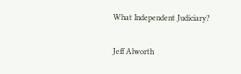What Independent Judiciary?

Jeff Alworth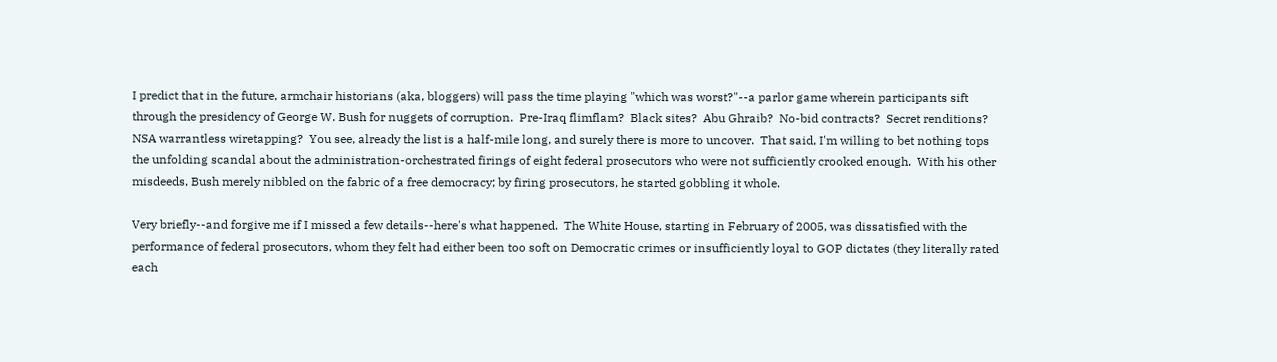I predict that in the future, armchair historians (aka, bloggers) will pass the time playing "which was worst?"--a parlor game wherein participants sift through the presidency of George W. Bush for nuggets of corruption.  Pre-Iraq flimflam?  Black sites?  Abu Ghraib?  No-bid contracts?  Secret renditions?  NSA warrantless wiretapping?  You see, already the list is a half-mile long, and surely there is more to uncover.  That said, I'm willing to bet nothing tops the unfolding scandal about the administration-orchestrated firings of eight federal prosecutors who were not sufficiently crooked enough.  With his other misdeeds, Bush merely nibbled on the fabric of a free democracy; by firing prosecutors, he started gobbling it whole.

Very briefly--and forgive me if I missed a few details--here's what happened.  The White House, starting in February of 2005, was dissatisfied with the performance of federal prosecutors, whom they felt had either been too soft on Democratic crimes or insufficiently loyal to GOP dictates (they literally rated each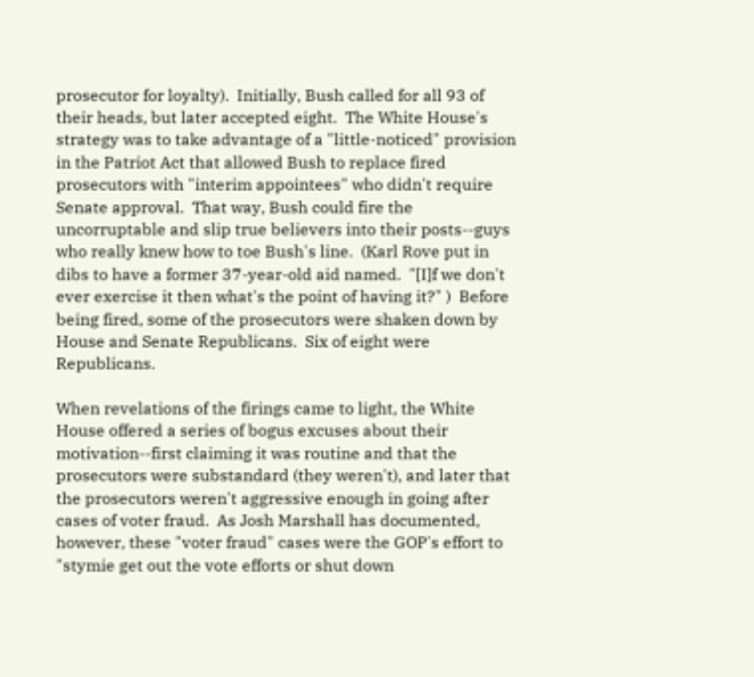prosecutor for loyalty).  Initially, Bush called for all 93 of their heads, but later accepted eight.  The White House's strategy was to take advantage of a "little-noticed" provision in the Patriot Act that allowed Bush to replace fired prosecutors with "interim appointees" who didn't require Senate approval.  That way, Bush could fire the uncorruptable and slip true believers into their posts--guys who really knew how to toe Bush's line.  (Karl Rove put in dibs to have a former 37-year-old aid named.  "[I]f we don't ever exercise it then what's the point of having it?" )  Before being fired, some of the prosecutors were shaken down by House and Senate Republicans.  Six of eight were Republicans.

When revelations of the firings came to light, the White House offered a series of bogus excuses about their motivation--first claiming it was routine and that the prosecutors were substandard (they weren't), and later that the prosecutors weren't aggressive enough in going after cases of voter fraud.  As Josh Marshall has documented, however, these "voter fraud" cases were the GOP's effort to "stymie get out the vote efforts or shut down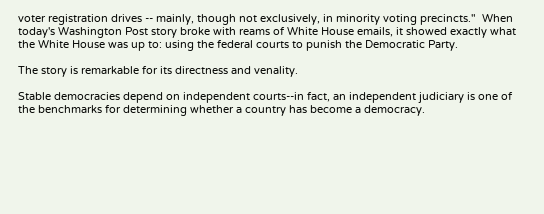voter registration drives -- mainly, though not exclusively, in minority voting precincts."  When today's Washington Post story broke with reams of White House emails, it showed exactly what the White House was up to: using the federal courts to punish the Democratic Party.

The story is remarkable for its directness and venality.

Stable democracies depend on independent courts--in fact, an independent judiciary is one of the benchmarks for determining whether a country has become a democracy.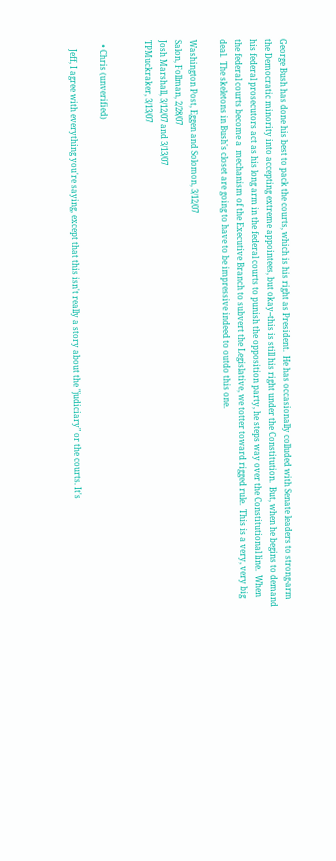George Bush has done his best to pack the courts, which is his right as President.  He has occasionally colluded with Senate leaders to strong-arm the Democratic minority into accepting extreme appointees, but okay--this is still his right under the Constitution.  But, when he begins to demand his federal prosecutors act as his long arm in the federal courts to punish the opposition party, he steps way over the Constitutional line.  When the federal courts become a  mechanism of the Executive Branch to subvert the Legislative, we totter toward rigged rule.  This is a very, very big deal.  The skeletons in Bush's closet are going to have to be impressive indeed to outdo this one.

Washington Post, Eggen and Solomon, 3/12/07
Salon, Follman, 2/28/07
Josh Marshall, 3/12/07 and 3/13/07
TPMuckraker, 3/13/07


  • Chris (unverified)

    Jeff, I agree with everything you're saying, except that this isn't really a story about the "judiciary" or the courts. It's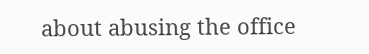about abusing the office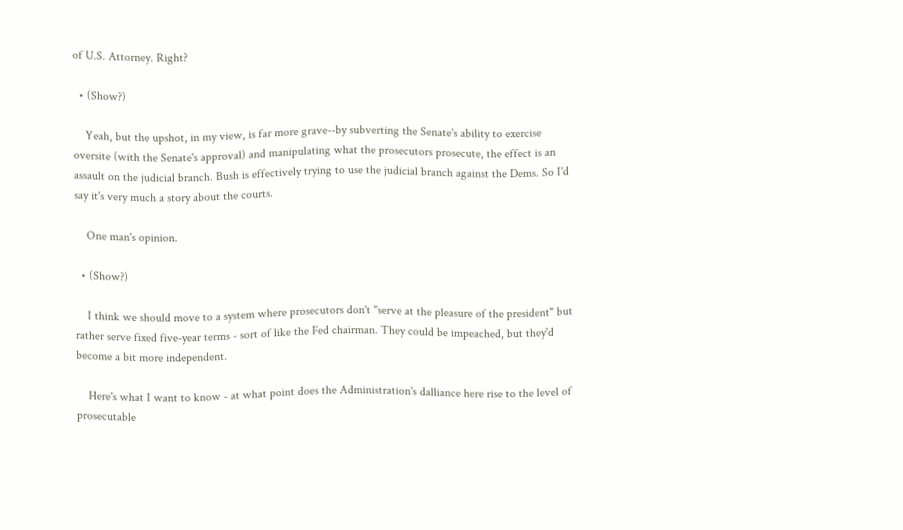of U.S. Attorney. Right?

  • (Show?)

    Yeah, but the upshot, in my view, is far more grave--by subverting the Senate's ability to exercise oversite (with the Senate's approval) and manipulating what the prosecutors prosecute, the effect is an assault on the judicial branch. Bush is effectively trying to use the judicial branch against the Dems. So I'd say it's very much a story about the courts.

    One man's opinion.

  • (Show?)

    I think we should move to a system where prosecutors don't "serve at the pleasure of the president" but rather serve fixed five-year terms - sort of like the Fed chairman. They could be impeached, but they'd become a bit more independent.

    Here's what I want to know - at what point does the Administration's dalliance here rise to the level of prosecutable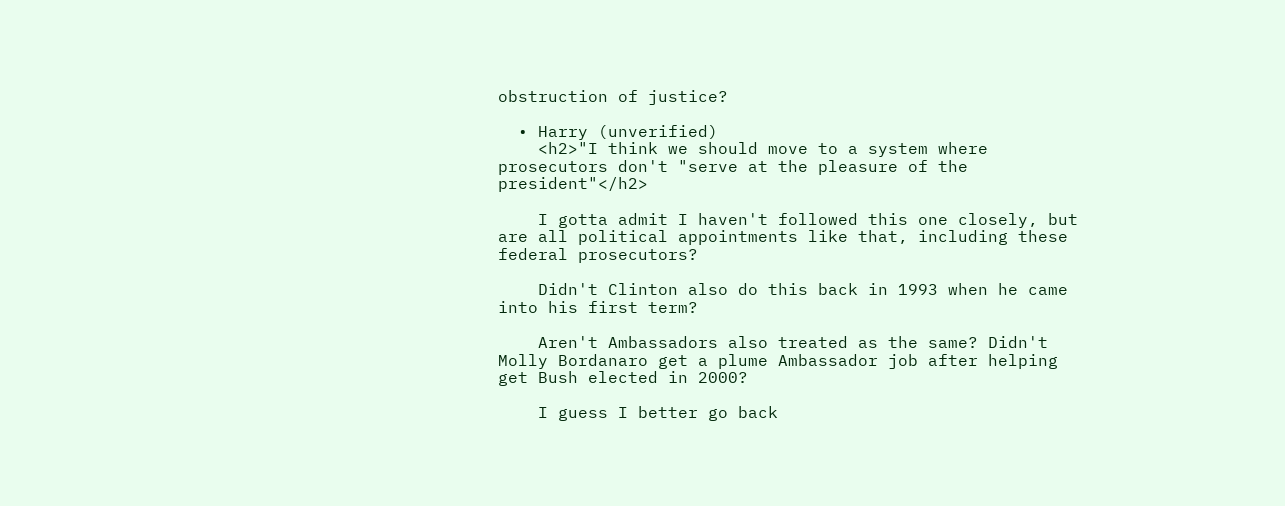obstruction of justice?

  • Harry (unverified)
    <h2>"I think we should move to a system where prosecutors don't "serve at the pleasure of the president"</h2>

    I gotta admit I haven't followed this one closely, but are all political appointments like that, including these federal prosecutors?

    Didn't Clinton also do this back in 1993 when he came into his first term?

    Aren't Ambassadors also treated as the same? Didn't Molly Bordanaro get a plume Ambassador job after helping get Bush elected in 2000?

    I guess I better go back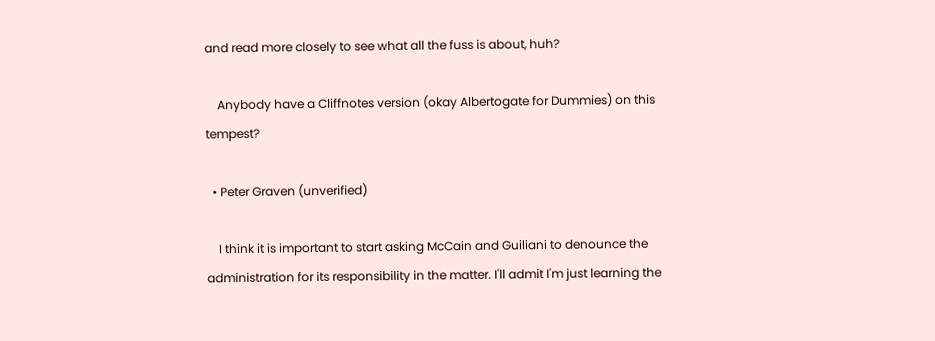and read more closely to see what all the fuss is about, huh?

    Anybody have a Cliffnotes version (okay Albertogate for Dummies) on this tempest?

  • Peter Graven (unverified)

    I think it is important to start asking McCain and Guiliani to denounce the administration for its responsibility in the matter. I'll admit I'm just learning the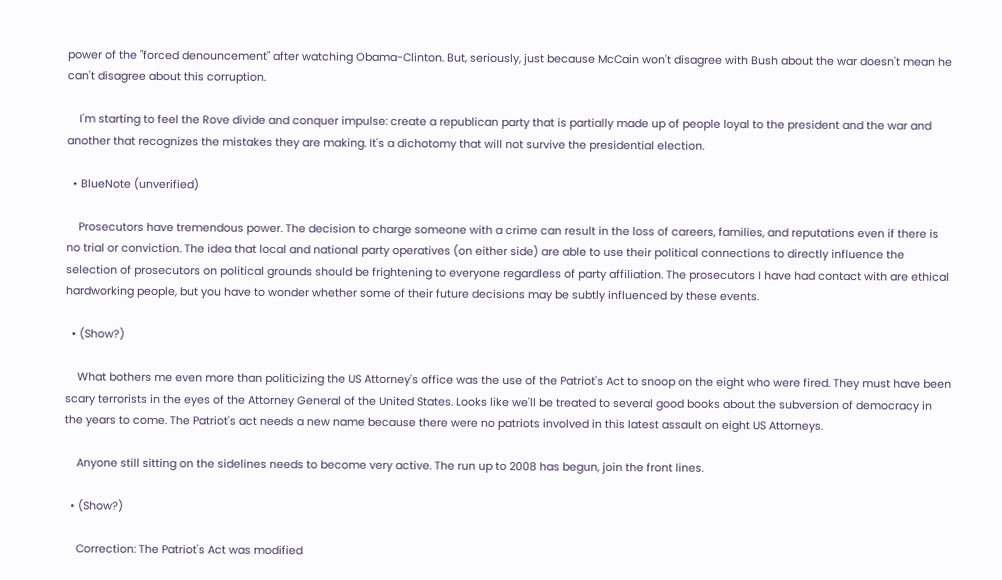power of the "forced denouncement" after watching Obama-Clinton. But, seriously, just because McCain won't disagree with Bush about the war doesn't mean he can't disagree about this corruption.

    I'm starting to feel the Rove divide and conquer impulse: create a republican party that is partially made up of people loyal to the president and the war and another that recognizes the mistakes they are making. It's a dichotomy that will not survive the presidential election.

  • BlueNote (unverified)

    Prosecutors have tremendous power. The decision to charge someone with a crime can result in the loss of careers, families, and reputations even if there is no trial or conviction. The idea that local and national party operatives (on either side) are able to use their political connections to directly influence the selection of prosecutors on political grounds should be frightening to everyone regardless of party affiliation. The prosecutors I have had contact with are ethical hardworking people, but you have to wonder whether some of their future decisions may be subtly influenced by these events.

  • (Show?)

    What bothers me even more than politicizing the US Attorney's office was the use of the Patriot's Act to snoop on the eight who were fired. They must have been scary terrorists in the eyes of the Attorney General of the United States. Looks like we'll be treated to several good books about the subversion of democracy in the years to come. The Patriot's act needs a new name because there were no patriots involved in this latest assault on eight US Attorneys.

    Anyone still sitting on the sidelines needs to become very active. The run up to 2008 has begun, join the front lines.

  • (Show?)

    Correction: The Patriot's Act was modified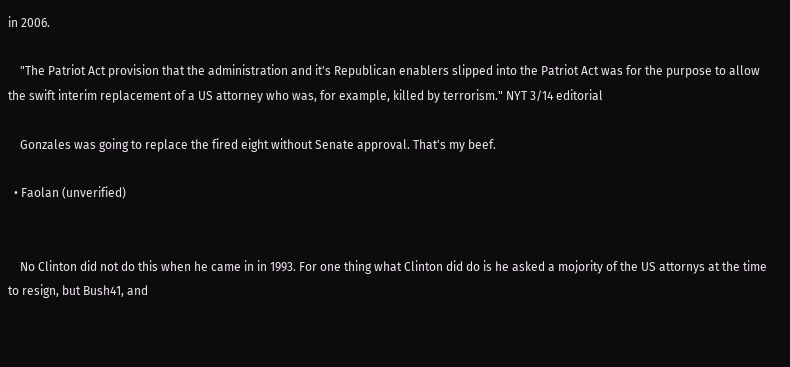in 2006.

    "The Patriot Act provision that the administration and it's Republican enablers slipped into the Patriot Act was for the purpose to allow the swift interim replacement of a US attorney who was, for example, killed by terrorism." NYT 3/14 editorial

    Gonzales was going to replace the fired eight without Senate approval. That's my beef.

  • Faolan (unverified)


    No Clinton did not do this when he came in in 1993. For one thing what Clinton did do is he asked a mojority of the US attornys at the time to resign, but Bush41, and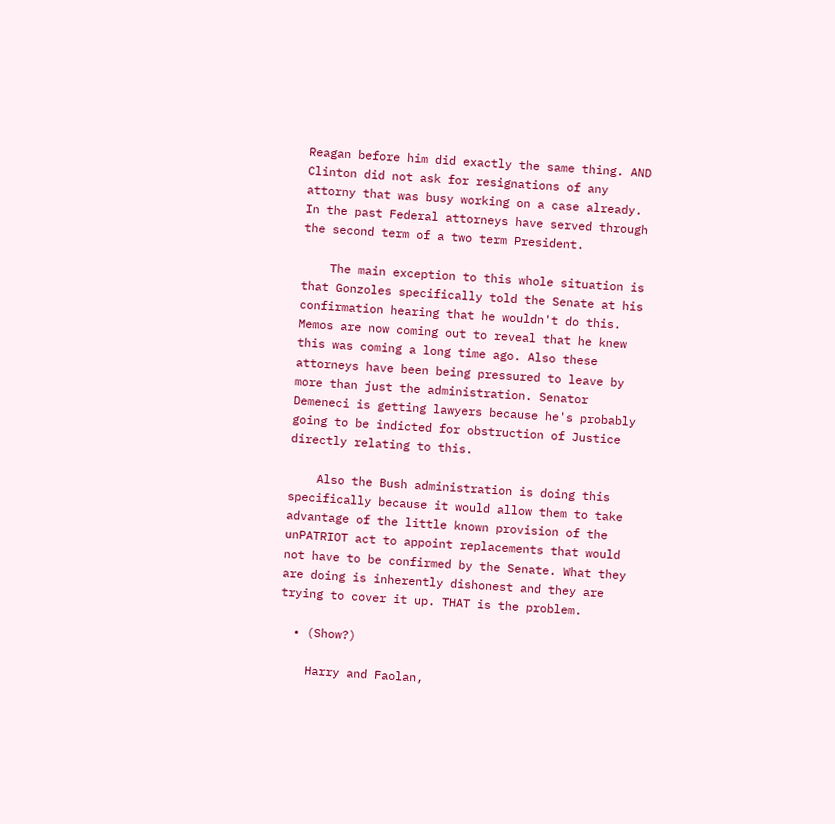Reagan before him did exactly the same thing. AND Clinton did not ask for resignations of any attorny that was busy working on a case already. In the past Federal attorneys have served through the second term of a two term President.

    The main exception to this whole situation is that Gonzoles specifically told the Senate at his confirmation hearing that he wouldn't do this. Memos are now coming out to reveal that he knew this was coming a long time ago. Also these attorneys have been being pressured to leave by more than just the administration. Senator Demeneci is getting lawyers because he's probably going to be indicted for obstruction of Justice directly relating to this.

    Also the Bush administration is doing this specifically because it would allow them to take advantage of the little known provision of the unPATRIOT act to appoint replacements that would not have to be confirmed by the Senate. What they are doing is inherently dishonest and they are trying to cover it up. THAT is the problem.

  • (Show?)

    Harry and Faolan,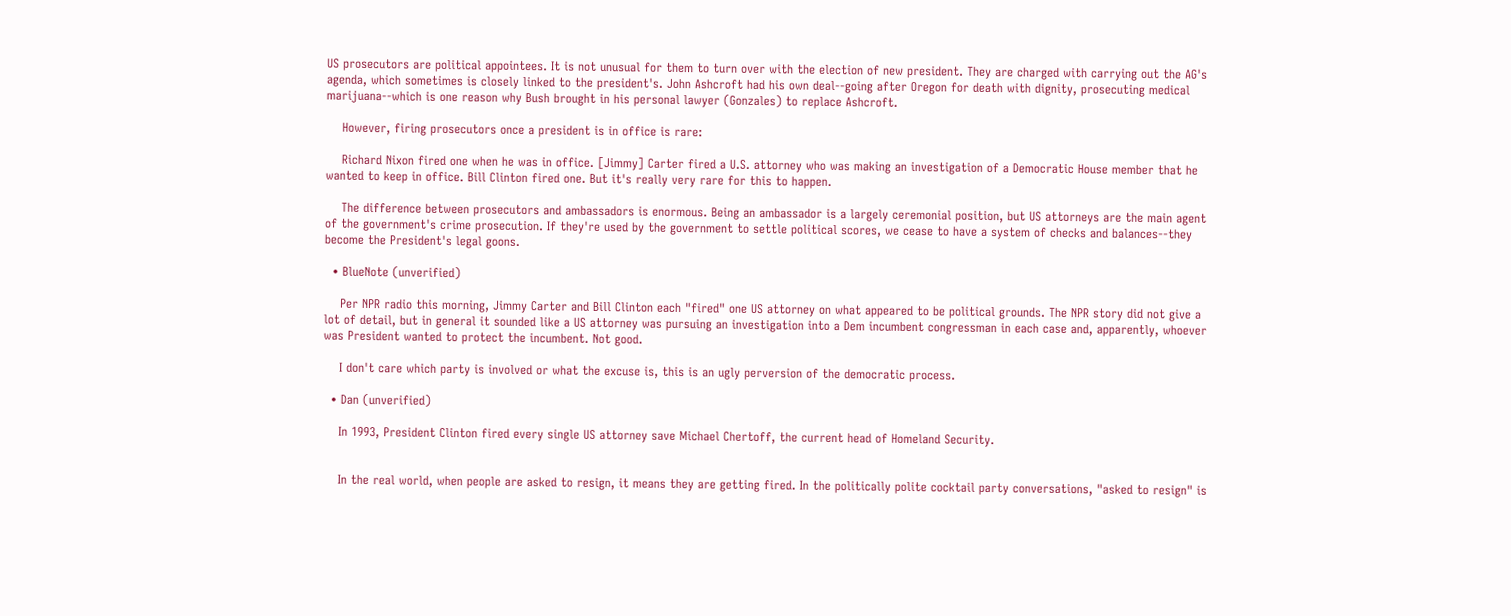US prosecutors are political appointees. It is not unusual for them to turn over with the election of new president. They are charged with carrying out the AG's agenda, which sometimes is closely linked to the president's. John Ashcroft had his own deal--going after Oregon for death with dignity, prosecuting medical marijuana--which is one reason why Bush brought in his personal lawyer (Gonzales) to replace Ashcroft.

    However, firing prosecutors once a president is in office is rare:

    Richard Nixon fired one when he was in office. [Jimmy] Carter fired a U.S. attorney who was making an investigation of a Democratic House member that he wanted to keep in office. Bill Clinton fired one. But it's really very rare for this to happen.

    The difference between prosecutors and ambassadors is enormous. Being an ambassador is a largely ceremonial position, but US attorneys are the main agent of the government's crime prosecution. If they're used by the government to settle political scores, we cease to have a system of checks and balances--they become the President's legal goons.

  • BlueNote (unverified)

    Per NPR radio this morning, Jimmy Carter and Bill Clinton each "fired" one US attorney on what appeared to be political grounds. The NPR story did not give a lot of detail, but in general it sounded like a US attorney was pursuing an investigation into a Dem incumbent congressman in each case and, apparently, whoever was President wanted to protect the incumbent. Not good.

    I don't care which party is involved or what the excuse is, this is an ugly perversion of the democratic process.

  • Dan (unverified)

    In 1993, President Clinton fired every single US attorney save Michael Chertoff, the current head of Homeland Security.


    In the real world, when people are asked to resign, it means they are getting fired. In the politically polite cocktail party conversations, "asked to resign" is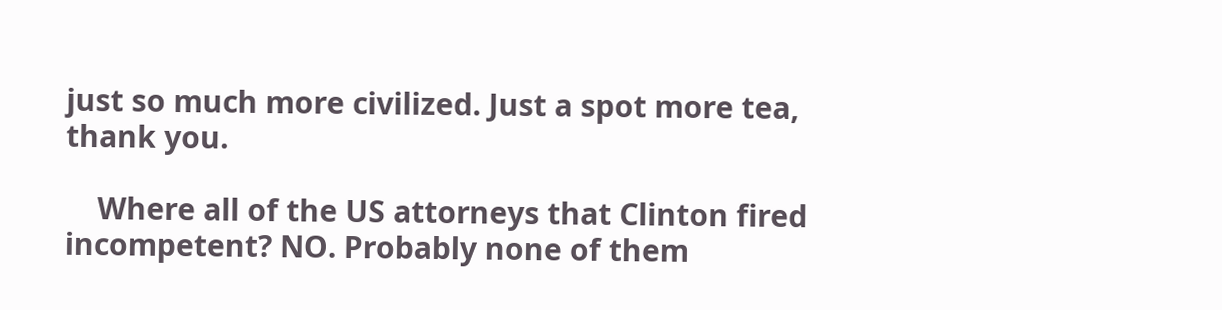just so much more civilized. Just a spot more tea, thank you.

    Where all of the US attorneys that Clinton fired incompetent? NO. Probably none of them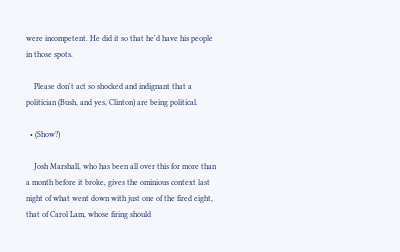were incompetent. He did it so that he'd have his people in those spots.

    Please don't act so shocked and indignant that a politician (Bush, and yes, Clinton) are being political.

  • (Show?)

    Josh Marshall, who has been all over this for more than a month before it broke, gives the ominious context last night of what went down with just one of the fired eight, that of Carol Lam, whose firing should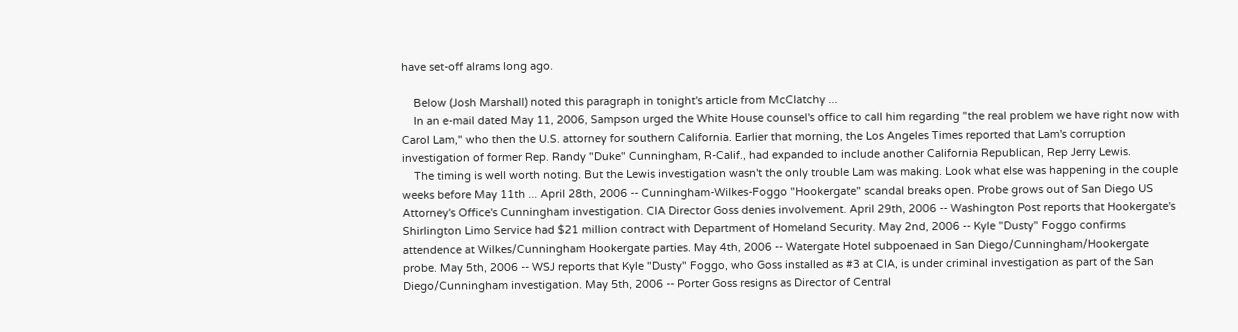have set-off alrams long ago.

    Below (Josh Marshall) noted this paragraph in tonight's article from McClatchy ...
    In an e-mail dated May 11, 2006, Sampson urged the White House counsel's office to call him regarding "the real problem we have right now with Carol Lam," who then the U.S. attorney for southern California. Earlier that morning, the Los Angeles Times reported that Lam's corruption investigation of former Rep. Randy "Duke" Cunningham, R-Calif., had expanded to include another California Republican, Rep Jerry Lewis.
    The timing is well worth noting. But the Lewis investigation wasn't the only trouble Lam was making. Look what else was happening in the couple weeks before May 11th ... April 28th, 2006 -- Cunningham-Wilkes-Foggo "Hookergate" scandal breaks open. Probe grows out of San Diego US Attorney's Office's Cunningham investigation. CIA Director Goss denies involvement. April 29th, 2006 -- Washington Post reports that Hookergate's Shirlington Limo Service had $21 million contract with Department of Homeland Security. May 2nd, 2006 -- Kyle "Dusty" Foggo confirms attendence at Wilkes/Cunningham Hookergate parties. May 4th, 2006 -- Watergate Hotel subpoenaed in San Diego/Cunningham/Hookergate probe. May 5th, 2006 -- WSJ reports that Kyle "Dusty" Foggo, who Goss installed as #3 at CIA, is under criminal investigation as part of the San Diego/Cunningham investigation. May 5th, 2006 -- Porter Goss resigns as Director of Central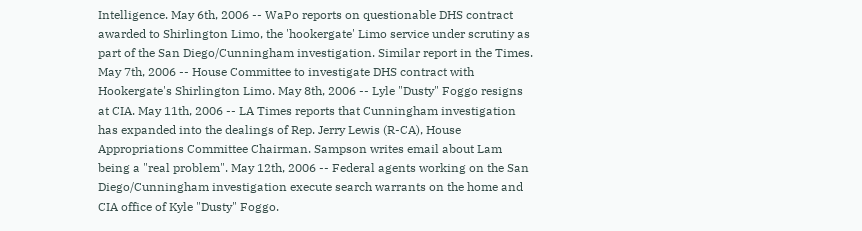Intelligence. May 6th, 2006 -- WaPo reports on questionable DHS contract awarded to Shirlington Limo, the 'hookergate' Limo service under scrutiny as part of the San Diego/Cunningham investigation. Similar report in the Times. May 7th, 2006 -- House Committee to investigate DHS contract with Hookergate's Shirlington Limo. May 8th, 2006 -- Lyle "Dusty" Foggo resigns at CIA. May 11th, 2006 -- LA Times reports that Cunningham investigation has expanded into the dealings of Rep. Jerry Lewis (R-CA), House Appropriations Committee Chairman. Sampson writes email about Lam being a "real problem". May 12th, 2006 -- Federal agents working on the San Diego/Cunningham investigation execute search warrants on the home and CIA office of Kyle "Dusty" Foggo.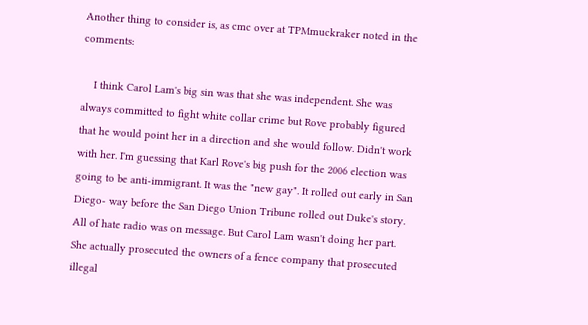Another thing to consider is, as cmc over at TPMmuckraker noted in the comments:

    I think Carol Lam's big sin was that she was independent. She was always committed to fight white collar crime but Rove probably figured that he would point her in a direction and she would follow. Didn't work with her. I'm guessing that Karl Rove's big push for the 2006 election was going to be anti-immigrant. It was the "new gay". It rolled out early in San Diego- way before the San Diego Union Tribune rolled out Duke's story. All of hate radio was on message. But Carol Lam wasn't doing her part. She actually prosecuted the owners of a fence company that prosecuted illegal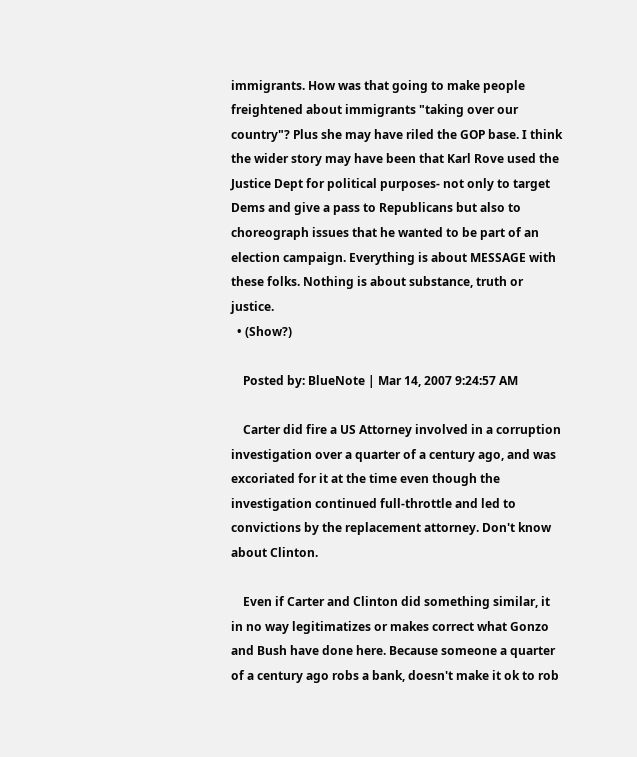immigrants. How was that going to make people freightened about immigrants "taking over our country"? Plus she may have riled the GOP base. I think the wider story may have been that Karl Rove used the Justice Dept for political purposes- not only to target Dems and give a pass to Republicans but also to choreograph issues that he wanted to be part of an election campaign. Everything is about MESSAGE with these folks. Nothing is about substance, truth or justice.
  • (Show?)

    Posted by: BlueNote | Mar 14, 2007 9:24:57 AM

    Carter did fire a US Attorney involved in a corruption investigation over a quarter of a century ago, and was excoriated for it at the time even though the investigation continued full-throttle and led to convictions by the replacement attorney. Don't know about Clinton.

    Even if Carter and Clinton did something similar, it in no way legitimatizes or makes correct what Gonzo and Bush have done here. Because someone a quarter of a century ago robs a bank, doesn't make it ok to rob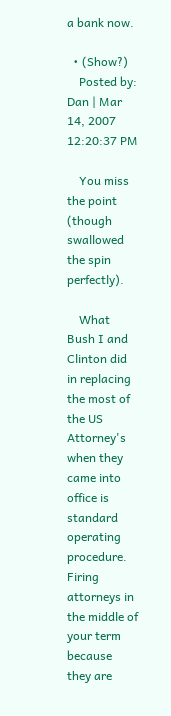a bank now.

  • (Show?)
    Posted by: Dan | Mar 14, 2007 12:20:37 PM

    You miss the point (though swallowed the spin perfectly).

    What Bush I and Clinton did in replacing the most of the US Attorney's when they came into office is standard operating procedure. Firing attorneys in the middle of your term because they are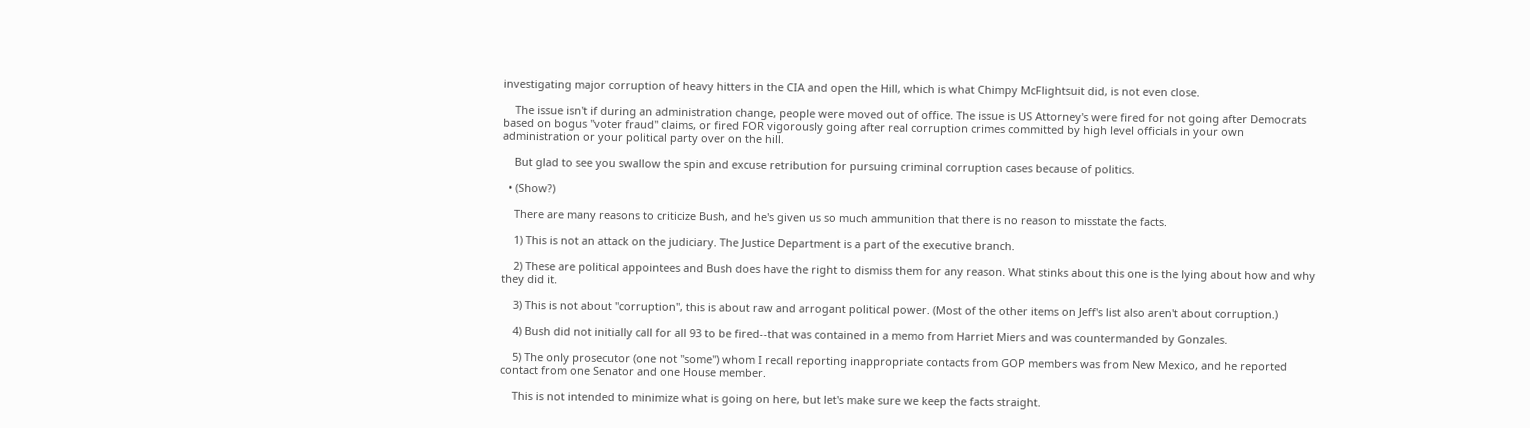investigating major corruption of heavy hitters in the CIA and open the Hill, which is what Chimpy McFlightsuit did, is not even close.

    The issue isn't if during an administration change, people were moved out of office. The issue is US Attorney's were fired for not going after Democrats based on bogus "voter fraud" claims, or fired FOR vigorously going after real corruption crimes committed by high level officials in your own administration or your political party over on the hill.

    But glad to see you swallow the spin and excuse retribution for pursuing criminal corruption cases because of politics.

  • (Show?)

    There are many reasons to criticize Bush, and he's given us so much ammunition that there is no reason to misstate the facts.

    1) This is not an attack on the judiciary. The Justice Department is a part of the executive branch.

    2) These are political appointees and Bush does have the right to dismiss them for any reason. What stinks about this one is the lying about how and why they did it.

    3) This is not about "corruption", this is about raw and arrogant political power. (Most of the other items on Jeff's list also aren't about corruption.)

    4) Bush did not initially call for all 93 to be fired--that was contained in a memo from Harriet Miers and was countermanded by Gonzales.

    5) The only prosecutor (one not "some") whom I recall reporting inappropriate contacts from GOP members was from New Mexico, and he reported contact from one Senator and one House member.

    This is not intended to minimize what is going on here, but let's make sure we keep the facts straight.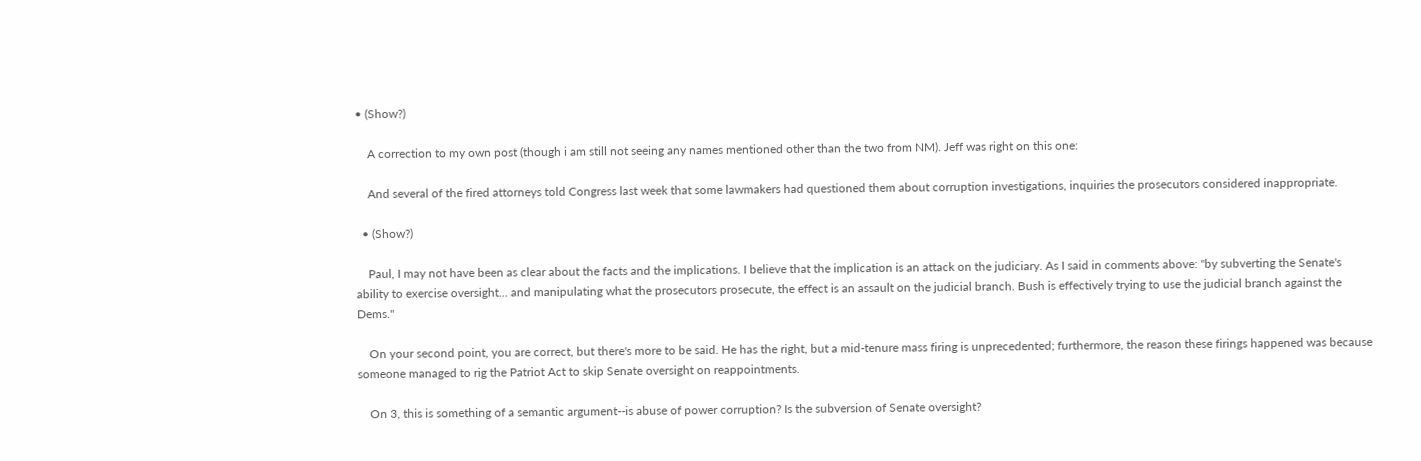• (Show?)

    A correction to my own post (though i am still not seeing any names mentioned other than the two from NM). Jeff was right on this one:

    And several of the fired attorneys told Congress last week that some lawmakers had questioned them about corruption investigations, inquiries the prosecutors considered inappropriate.

  • (Show?)

    Paul, I may not have been as clear about the facts and the implications. I believe that the implication is an attack on the judiciary. As I said in comments above: "by subverting the Senate's ability to exercise oversight... and manipulating what the prosecutors prosecute, the effect is an assault on the judicial branch. Bush is effectively trying to use the judicial branch against the Dems."

    On your second point, you are correct, but there's more to be said. He has the right, but a mid-tenure mass firing is unprecedented; furthermore, the reason these firings happened was because someone managed to rig the Patriot Act to skip Senate oversight on reappointments.

    On 3, this is something of a semantic argument--is abuse of power corruption? Is the subversion of Senate oversight?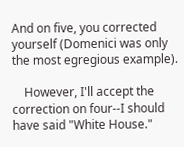And on five, you corrected yourself (Domenici was only the most egregious example).

    However, I'll accept the correction on four--I should have said "White House."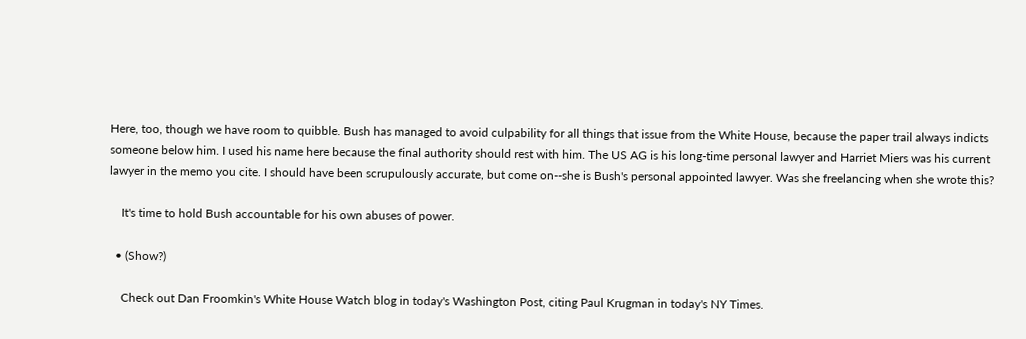Here, too, though we have room to quibble. Bush has managed to avoid culpability for all things that issue from the White House, because the paper trail always indicts someone below him. I used his name here because the final authority should rest with him. The US AG is his long-time personal lawyer and Harriet Miers was his current lawyer in the memo you cite. I should have been scrupulously accurate, but come on--she is Bush's personal appointed lawyer. Was she freelancing when she wrote this?

    It's time to hold Bush accountable for his own abuses of power.

  • (Show?)

    Check out Dan Froomkin's White House Watch blog in today's Washington Post, citing Paul Krugman in today's NY Times.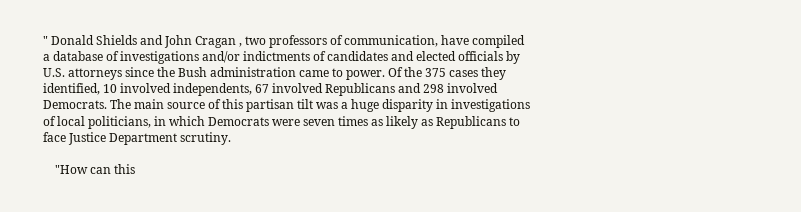" Donald Shields and John Cragan , two professors of communication, have compiled a database of investigations and/or indictments of candidates and elected officials by U.S. attorneys since the Bush administration came to power. Of the 375 cases they identified, 10 involved independents, 67 involved Republicans and 298 involved Democrats. The main source of this partisan tilt was a huge disparity in investigations of local politicians, in which Democrats were seven times as likely as Republicans to face Justice Department scrutiny.

    "How can this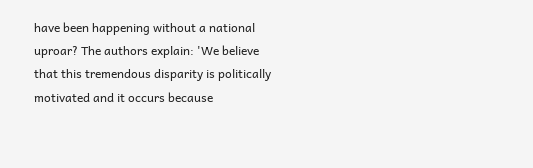have been happening without a national uproar? The authors explain: 'We believe that this tremendous disparity is politically motivated and it occurs because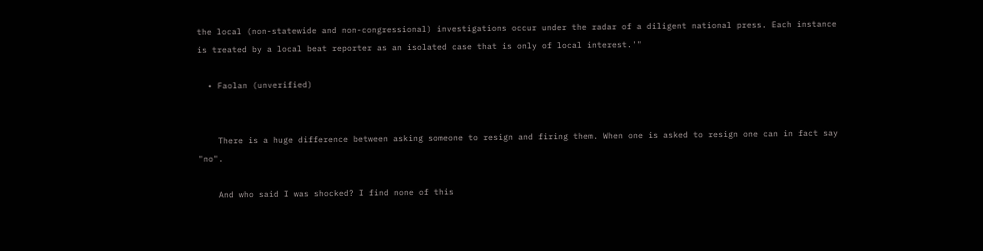the local (non-statewide and non-congressional) investigations occur under the radar of a diligent national press. Each instance is treated by a local beat reporter as an isolated case that is only of local interest.'"

  • Faolan (unverified)


    There is a huge difference between asking someone to resign and firing them. When one is asked to resign one can in fact say "no".

    And who said I was shocked? I find none of this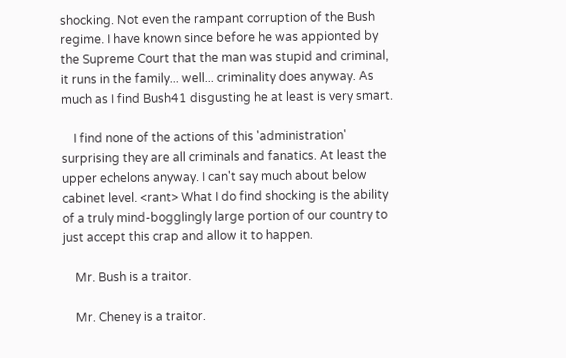shocking. Not even the rampant corruption of the Bush regime. I have known since before he was appionted by the Supreme Court that the man was stupid and criminal, it runs in the family... well... criminality does anyway. As much as I find Bush41 disgusting he at least is very smart.

    I find none of the actions of this 'administration' surprising they are all criminals and fanatics. At least the upper echelons anyway. I can't say much about below cabinet level. <rant> What I do find shocking is the ability of a truly mind-bogglingly large portion of our country to just accept this crap and allow it to happen.

    Mr. Bush is a traitor.

    Mr. Cheney is a traitor.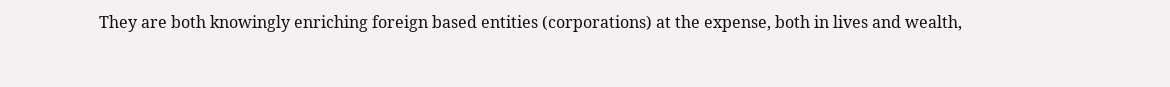They are both knowingly enriching foreign based entities (corporations) at the expense, both in lives and wealth,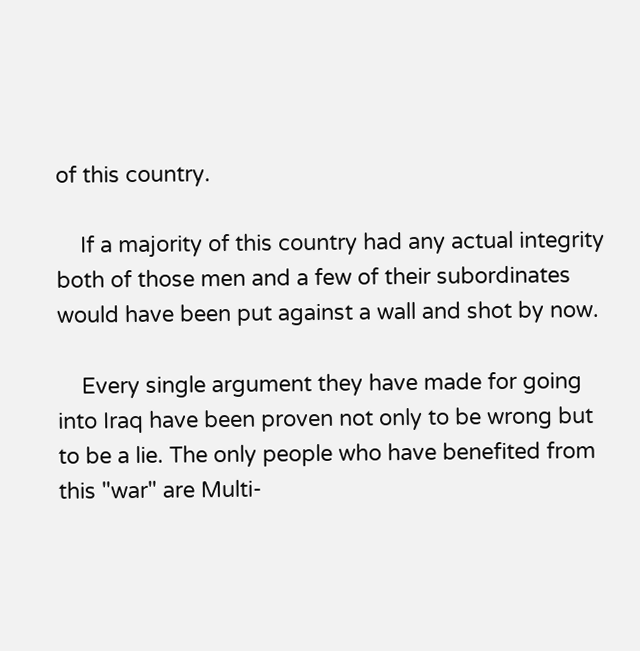of this country.

    If a majority of this country had any actual integrity both of those men and a few of their subordinates would have been put against a wall and shot by now.

    Every single argument they have made for going into Iraq have been proven not only to be wrong but to be a lie. The only people who have benefited from this "war" are Multi-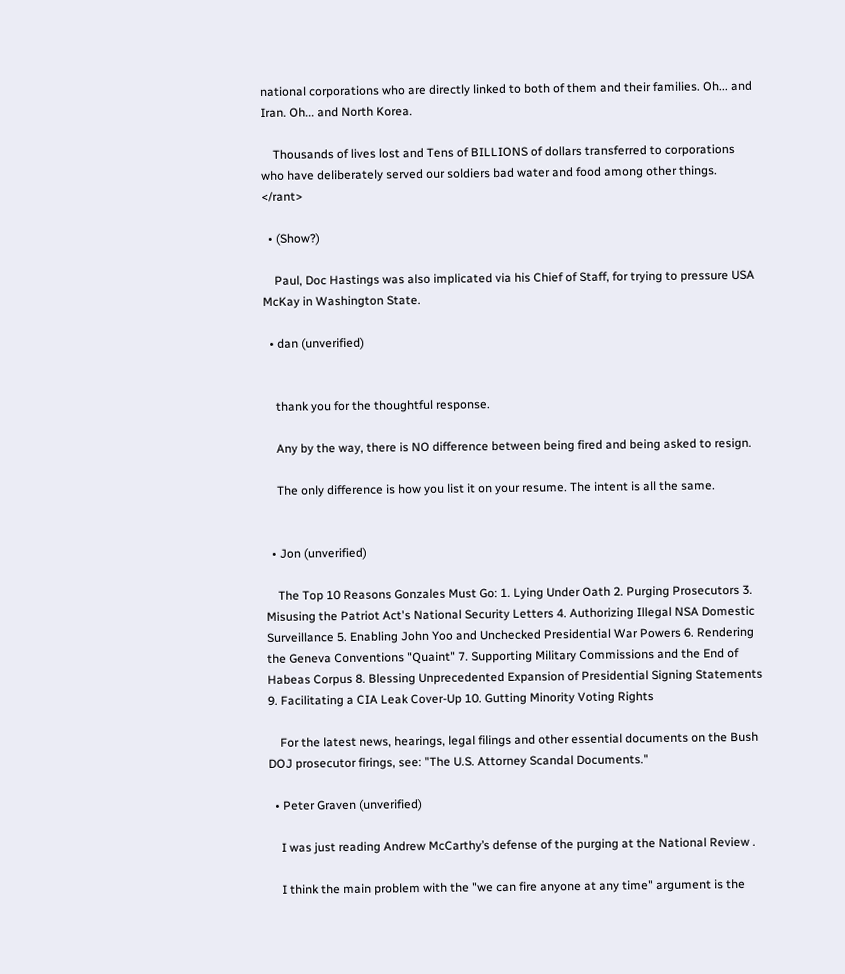national corporations who are directly linked to both of them and their families. Oh... and Iran. Oh... and North Korea.

    Thousands of lives lost and Tens of BILLIONS of dollars transferred to corporations who have deliberately served our soldiers bad water and food among other things. </rant>

  • (Show?)

    Paul, Doc Hastings was also implicated via his Chief of Staff, for trying to pressure USA McKay in Washington State.

  • dan (unverified)


    thank you for the thoughtful response.

    Any by the way, there is NO difference between being fired and being asked to resign.

    The only difference is how you list it on your resume. The intent is all the same.


  • Jon (unverified)

    The Top 10 Reasons Gonzales Must Go: 1. Lying Under Oath 2. Purging Prosecutors 3. Misusing the Patriot Act's National Security Letters 4. Authorizing Illegal NSA Domestic Surveillance 5. Enabling John Yoo and Unchecked Presidential War Powers 6. Rendering the Geneva Conventions "Quaint" 7. Supporting Military Commissions and the End of Habeas Corpus 8. Blessing Unprecedented Expansion of Presidential Signing Statements 9. Facilitating a CIA Leak Cover-Up 10. Gutting Minority Voting Rights

    For the latest news, hearings, legal filings and other essential documents on the Bush DOJ prosecutor firings, see: "The U.S. Attorney Scandal Documents."

  • Peter Graven (unverified)

    I was just reading Andrew McCarthy’s defense of the purging at the National Review .

    I think the main problem with the "we can fire anyone at any time" argument is the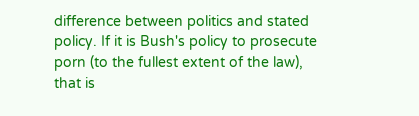difference between politics and stated policy. If it is Bush's policy to prosecute porn (to the fullest extent of the law), that is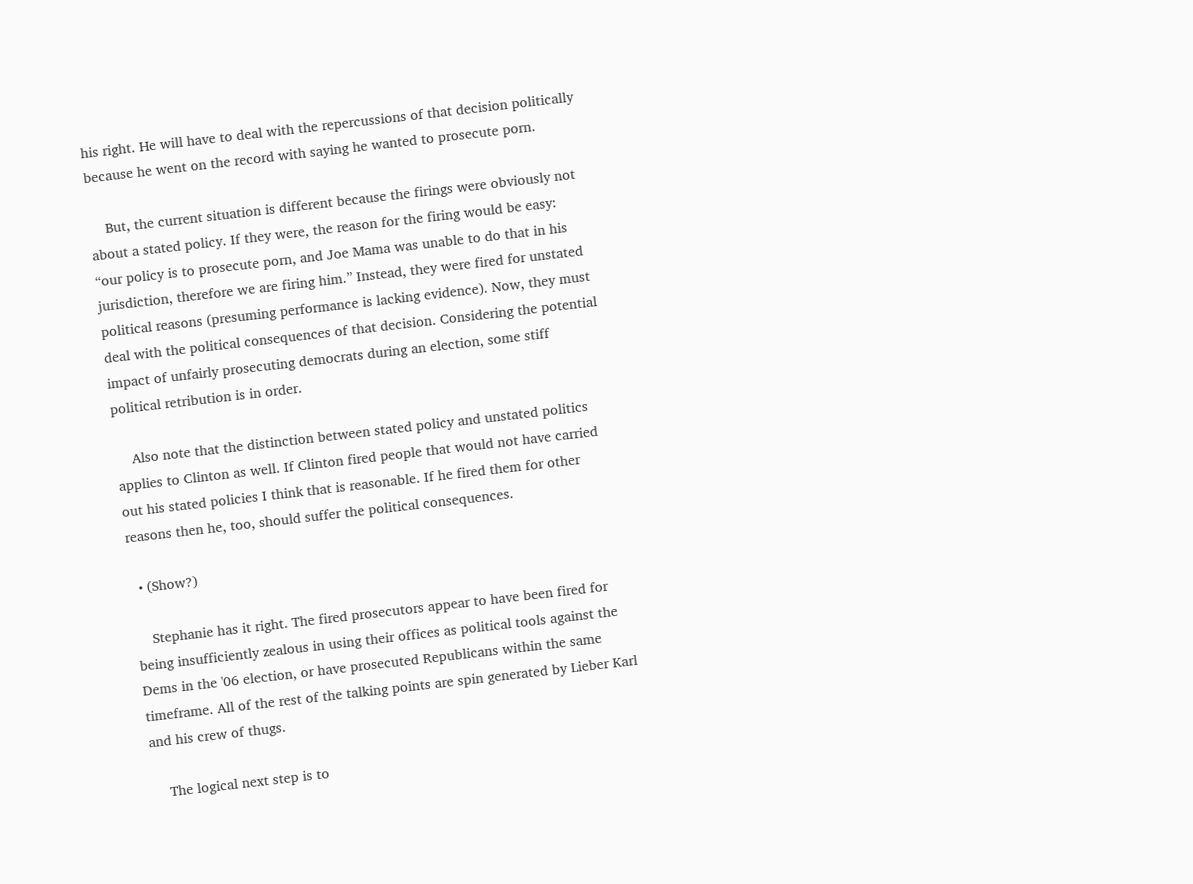his right. He will have to deal with the repercussions of that decision politically because he went on the record with saying he wanted to prosecute porn.

    But, the current situation is different because the firings were obviously not about a stated policy. If they were, the reason for the firing would be easy: “our policy is to prosecute porn, and Joe Mama was unable to do that in his jurisdiction, therefore we are firing him.” Instead, they were fired for unstated political reasons (presuming performance is lacking evidence). Now, they must deal with the political consequences of that decision. Considering the potential impact of unfairly prosecuting democrats during an election, some stiff political retribution is in order.

    Also note that the distinction between stated policy and unstated politics applies to Clinton as well. If Clinton fired people that would not have carried out his stated policies I think that is reasonable. If he fired them for other reasons then he, too, should suffer the political consequences.

  • (Show?)

    Stephanie has it right. The fired prosecutors appear to have been fired for being insufficiently zealous in using their offices as political tools against the Dems in the '06 election, or have prosecuted Republicans within the same timeframe. All of the rest of the talking points are spin generated by Lieber Karl and his crew of thugs.

    The logical next step is to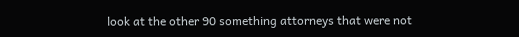look at the other 90 something attorneys that were not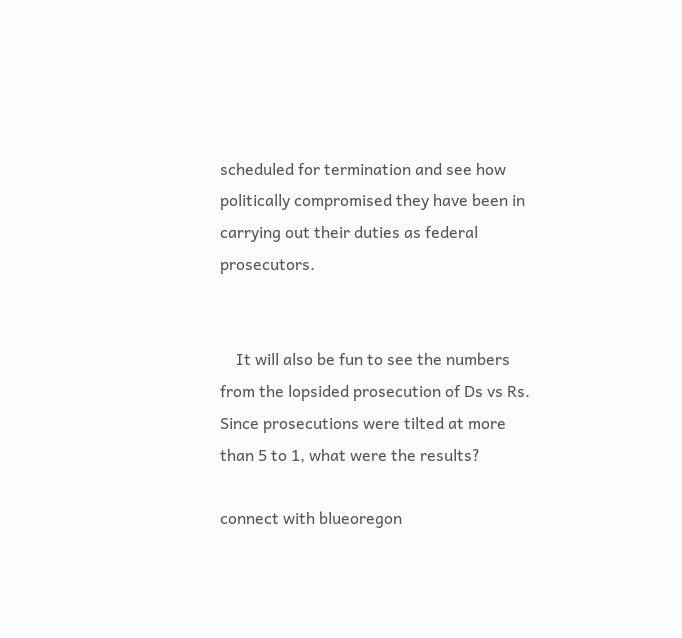scheduled for termination and see how politically compromised they have been in carrying out their duties as federal prosecutors.


    It will also be fun to see the numbers from the lopsided prosecution of Ds vs Rs. Since prosecutions were tilted at more than 5 to 1, what were the results?

connect with blueoregon